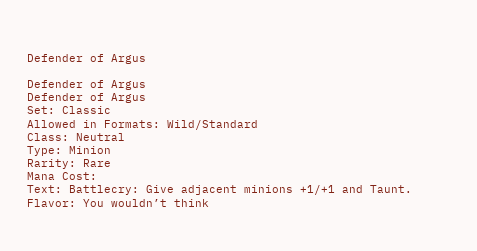Defender of Argus

Defender of Argus
Defender of Argus
Set: Classic
Allowed in Formats: Wild/Standard
Class: Neutral
Type: Minion
Rarity: Rare
Mana Cost:
Text: Battlecry: Give adjacent minions +1/+1 and Taunt.
Flavor: You wouldn’t think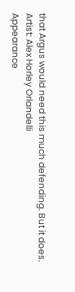that Argus would need this much defending. But it does.
Artist: Alex Horley Orlandelli
Appearance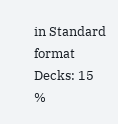in Standard format Decks: 15 %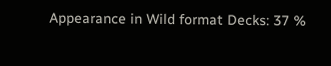Appearance in Wild format Decks: 37 %